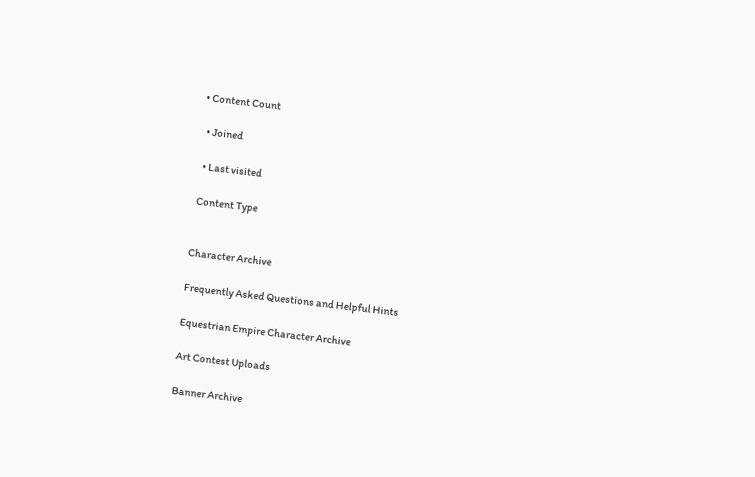• Content Count

  • Joined

  • Last visited

 Content Type


Character Archive

Frequently Asked Questions and Helpful Hints

Equestrian Empire Character Archive

Art Contest Uploads

Banner Archive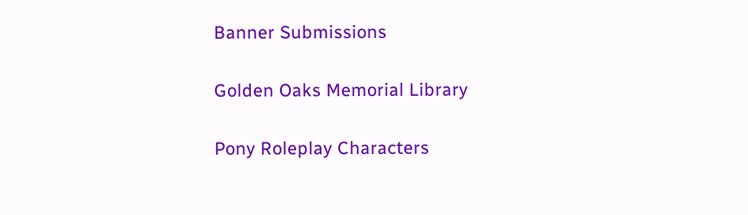Banner Submissions

Golden Oaks Memorial Library

Pony Roleplay Characters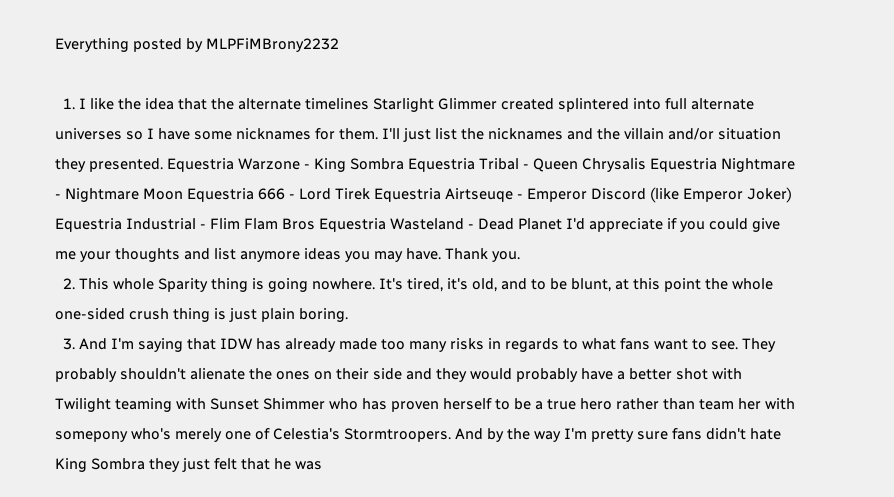Everything posted by MLPFiMBrony2232

  1. I like the idea that the alternate timelines Starlight Glimmer created splintered into full alternate universes so I have some nicknames for them. I'll just list the nicknames and the villain and/or situation they presented. Equestria Warzone - King Sombra Equestria Tribal - Queen Chrysalis Equestria Nightmare - Nightmare Moon Equestria 666 - Lord Tirek Equestria Airtseuqe - Emperor Discord (like Emperor Joker) Equestria Industrial - Flim Flam Bros Equestria Wasteland - Dead Planet I'd appreciate if you could give me your thoughts and list anymore ideas you may have. Thank you.
  2. This whole Sparity thing is going nowhere. It's tired, it's old, and to be blunt, at this point the whole one-sided crush thing is just plain boring.
  3. And I'm saying that IDW has already made too many risks in regards to what fans want to see. They probably shouldn't alienate the ones on their side and they would probably have a better shot with Twilight teaming with Sunset Shimmer who has proven herself to be a true hero rather than team her with somepony who's merely one of Celestia's Stormtroopers. And by the way I'm pretty sure fans didn't hate King Sombra they just felt that he was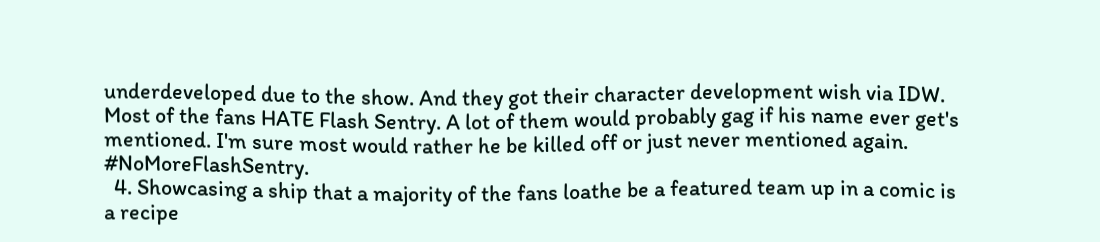underdeveloped due to the show. And they got their character development wish via IDW. Most of the fans HATE Flash Sentry. A lot of them would probably gag if his name ever get's mentioned. I'm sure most would rather he be killed off or just never mentioned again. #NoMoreFlashSentry.
  4. Showcasing a ship that a majority of the fans loathe be a featured team up in a comic is a recipe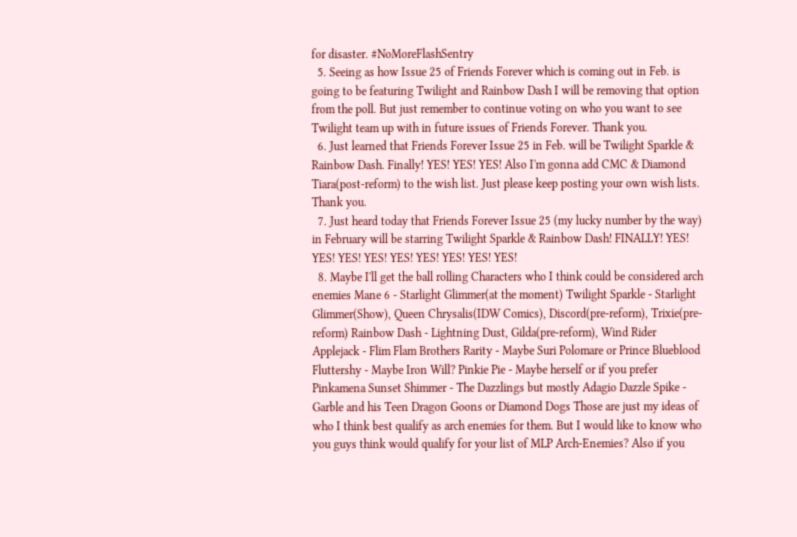for disaster. #NoMoreFlashSentry
  5. Seeing as how Issue 25 of Friends Forever which is coming out in Feb. is going to be featuring Twilight and Rainbow Dash I will be removing that option from the poll. But just remember to continue voting on who you want to see Twilight team up with in future issues of Friends Forever. Thank you.
  6. Just learned that Friends Forever Issue 25 in Feb. will be Twilight Sparkle & Rainbow Dash. Finally! YES! YES! YES! Also I'm gonna add CMC & Diamond Tiara(post-reform) to the wish list. Just please keep posting your own wish lists. Thank you.
  7. Just heard today that Friends Forever Issue 25 (my lucky number by the way) in February will be starring Twilight Sparkle & Rainbow Dash! FINALLY! YES! YES! YES! YES! YES! YES! YES! YES! YES!
  8. Maybe I'll get the ball rolling Characters who I think could be considered arch enemies Mane 6 - Starlight Glimmer(at the moment) Twilight Sparkle - Starlight Glimmer(Show), Queen Chrysalis(IDW Comics), Discord(pre-reform), Trixie(pre-reform) Rainbow Dash - Lightning Dust, Gilda(pre-reform), Wind Rider Applejack - Flim Flam Brothers Rarity - Maybe Suri Polomare or Prince Blueblood Fluttershy - Maybe Iron Will? Pinkie Pie - Maybe herself or if you prefer Pinkamena Sunset Shimmer - The Dazzlings but mostly Adagio Dazzle Spike - Garble and his Teen Dragon Goons or Diamond Dogs Those are just my ideas of who I think best qualify as arch enemies for them. But I would like to know who you guys think would qualify for your list of MLP Arch-Enemies? Also if you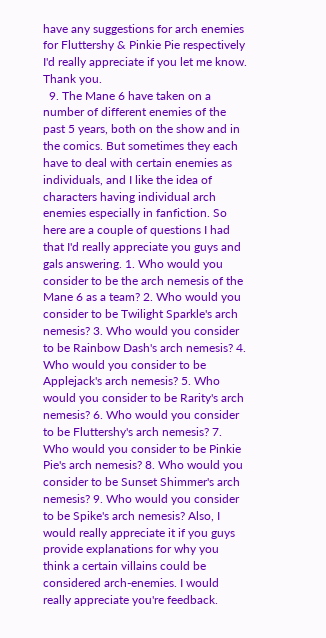have any suggestions for arch enemies for Fluttershy & Pinkie Pie respectively I'd really appreciate if you let me know. Thank you.
  9. The Mane 6 have taken on a number of different enemies of the past 5 years, both on the show and in the comics. But sometimes they each have to deal with certain enemies as individuals, and I like the idea of characters having individual arch enemies especially in fanfiction. So here are a couple of questions I had that I'd really appreciate you guys and gals answering. 1. Who would you consider to be the arch nemesis of the Mane 6 as a team? 2. Who would you consider to be Twilight Sparkle's arch nemesis? 3. Who would you consider to be Rainbow Dash's arch nemesis? 4. Who would you consider to be Applejack's arch nemesis? 5. Who would you consider to be Rarity's arch nemesis? 6. Who would you consider to be Fluttershy's arch nemesis? 7. Who would you consider to be Pinkie Pie's arch nemesis? 8. Who would you consider to be Sunset Shimmer's arch nemesis? 9. Who would you consider to be Spike's arch nemesis? Also, I would really appreciate it if you guys provide explanations for why you think a certain villains could be considered arch-enemies. I would really appreciate you're feedback.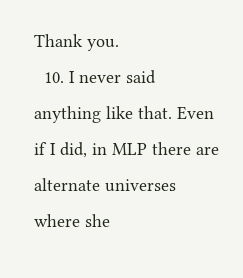Thank you.
  10. I never said anything like that. Even if I did, in MLP there are alternate universes where she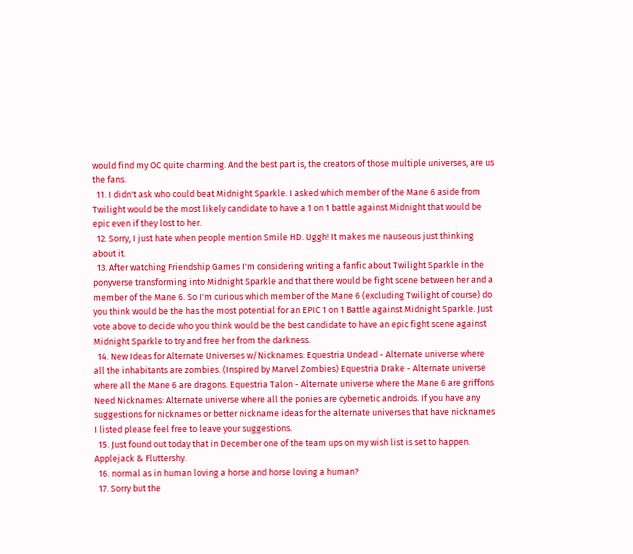would find my OC quite charming. And the best part is, the creators of those multiple universes, are us the fans.
  11. I didn't ask who could beat Midnight Sparkle. I asked which member of the Mane 6 aside from Twilight would be the most likely candidate to have a 1 on 1 battle against Midnight that would be epic even if they lost to her.
  12. Sorry, I just hate when people mention Smile HD. Uggh! It makes me nauseous just thinking about it.
  13. After watching Friendship Games I'm considering writing a fanfic about Twilight Sparkle in the ponyverse transforming into Midnight Sparkle and that there would be fight scene between her and a member of the Mane 6. So I'm curious which member of the Mane 6 (excluding Twilight of course) do you think would be the has the most potential for an EPIC 1 on 1 Battle against Midnight Sparkle. Just vote above to decide who you think would be the best candidate to have an epic fight scene against Midnight Sparkle to try and free her from the darkness.
  14. New Ideas for Alternate Universes w/Nicknames: Equestria Undead - Alternate universe where all the inhabitants are zombies. (Inspired by Marvel Zombies) Equestria Drake - Alternate universe where all the Mane 6 are dragons. Equestria Talon - Alternate universe where the Mane 6 are griffons Need Nicknames: Alternate universe where all the ponies are cybernetic androids. If you have any suggestions for nicknames or better nickname ideas for the alternate universes that have nicknames I listed please feel free to leave your suggestions.
  15. Just found out today that in December one of the team ups on my wish list is set to happen. Applejack & Fluttershy.
  16. normal as in human loving a horse and horse loving a human?
  17. Sorry but the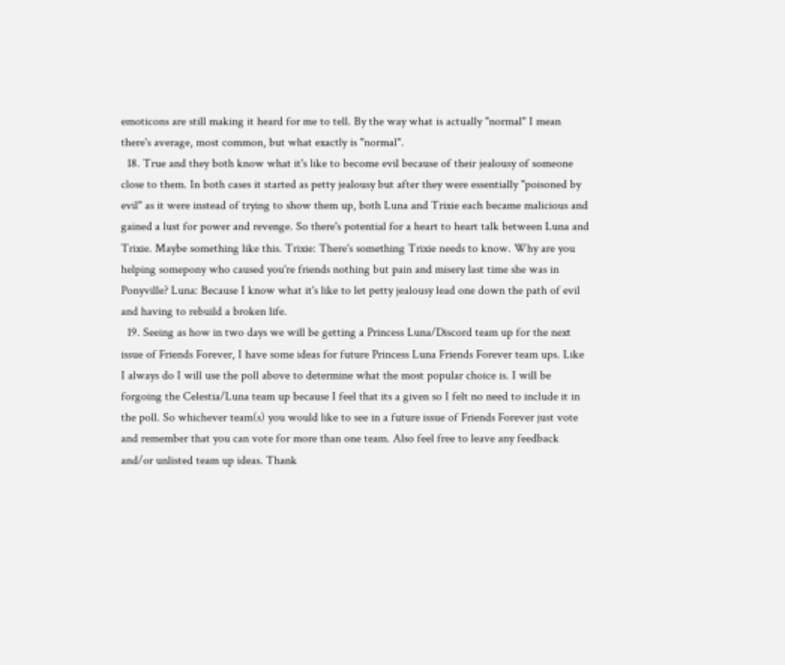emoticons are still making it heard for me to tell. By the way what is actually "normal" I mean there's average, most common, but what exactly is "normal".
  18. True and they both know what it's like to become evil because of their jealousy of someone close to them. In both cases it started as petty jealousy but after they were essentially "poisoned by evil" as it were instead of trying to show them up, both Luna and Trixie each became malicious and gained a lust for power and revenge. So there's potential for a heart to heart talk between Luna and Trixie. Maybe something like this. Trixie: There's something Trixie needs to know. Why are you helping somepony who caused you're friends nothing but pain and misery last time she was in Ponyville? Luna: Because I know what it's like to let petty jealousy lead one down the path of evil and having to rebuild a broken life.
  19. Seeing as how in two days we will be getting a Princess Luna/Discord team up for the next issue of Friends Forever, I have some ideas for future Princess Luna Friends Forever team ups. Like I always do I will use the poll above to determine what the most popular choice is. I will be forgoing the Celestia/Luna team up because I feel that its a given so I felt no need to include it in the poll. So whichever team(s) you would like to see in a future issue of Friends Forever just vote and remember that you can vote for more than one team. Also feel free to leave any feedback and/or unlisted team up ideas. Thank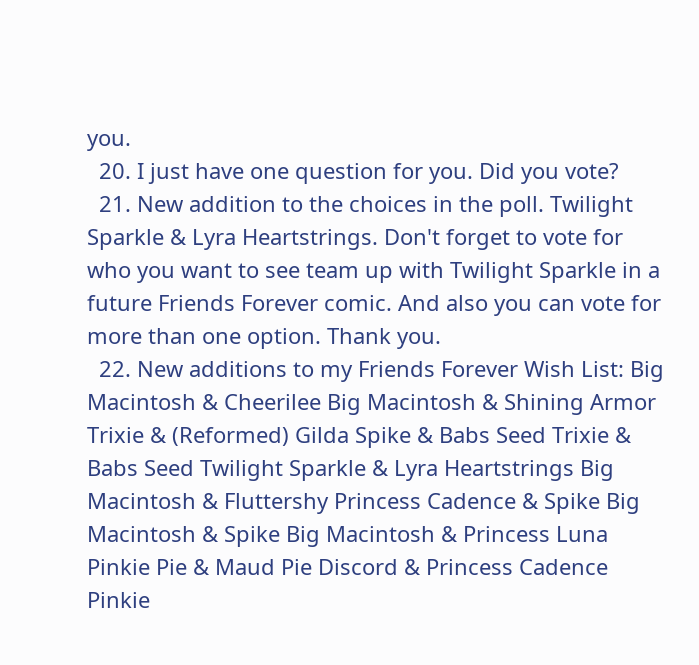you.
  20. I just have one question for you. Did you vote?
  21. New addition to the choices in the poll. Twilight Sparkle & Lyra Heartstrings. Don't forget to vote for who you want to see team up with Twilight Sparkle in a future Friends Forever comic. And also you can vote for more than one option. Thank you.
  22. New additions to my Friends Forever Wish List: Big Macintosh & Cheerilee Big Macintosh & Shining Armor Trixie & (Reformed) Gilda Spike & Babs Seed Trixie & Babs Seed Twilight Sparkle & Lyra Heartstrings Big Macintosh & Fluttershy Princess Cadence & Spike Big Macintosh & Spike Big Macintosh & Princess Luna Pinkie Pie & Maud Pie Discord & Princess Cadence Pinkie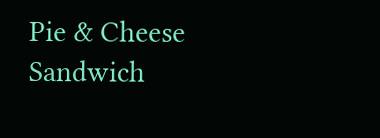Pie & Cheese Sandwich